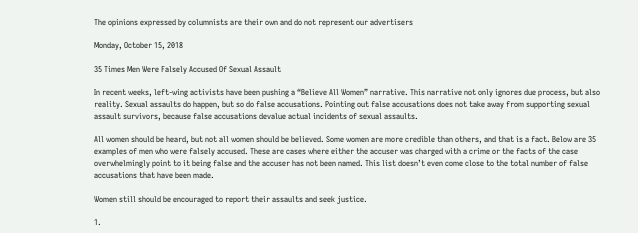The opinions expressed by columnists are their own and do not represent our advertisers

Monday, October 15, 2018

35 Times Men Were Falsely Accused Of Sexual Assault

In recent weeks, left-wing activists have been pushing a “Believe All Women” narrative. This narrative not only ignores due process, but also reality. Sexual assaults do happen, but so do false accusations. Pointing out false accusations does not take away from supporting sexual assault survivors, because false accusations devalue actual incidents of sexual assaults.

All women should be heard, but not all women should be believed. Some women are more credible than others, and that is a fact. Below are 35 examples of men who were falsely accused. These are cases where either the accuser was charged with a crime or the facts of the case overwhelmingly point to it being false and the accuser has not been named. This list doesn’t even come close to the total number of false accusations that have been made.

Women still should be encouraged to report their assaults and seek justice.

1.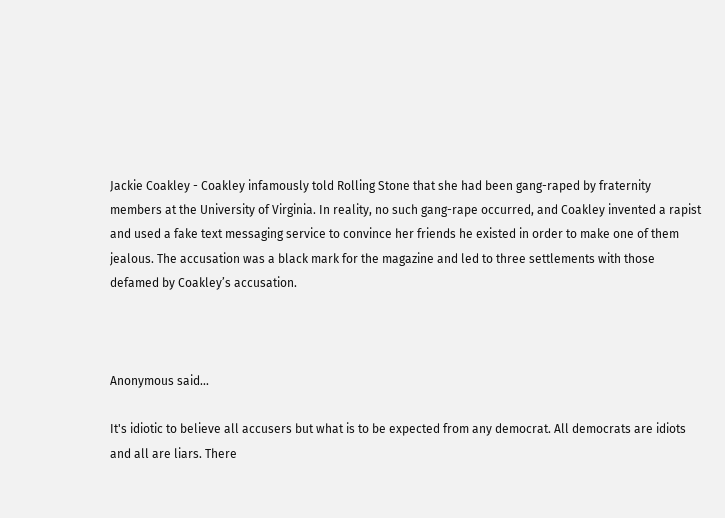Jackie Coakley - Coakley infamously told Rolling Stone that she had been gang-raped by fraternity members at the University of Virginia. In reality, no such gang-rape occurred, and Coakley invented a rapist and used a fake text messaging service to convince her friends he existed in order to make one of them jealous. The accusation was a black mark for the magazine and led to three settlements with those defamed by Coakley’s accusation.



Anonymous said...

It's idiotic to believe all accusers but what is to be expected from any democrat. All democrats are idiots and all are liars. There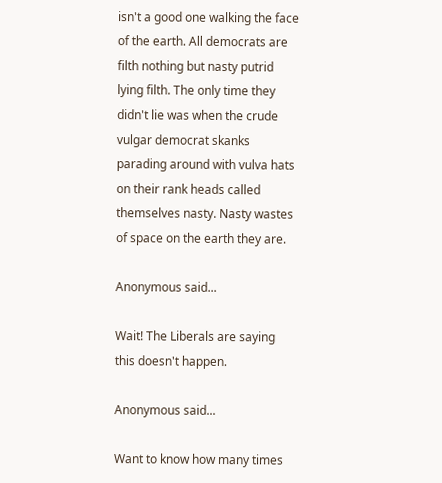isn't a good one walking the face of the earth. All democrats are filth nothing but nasty putrid lying filth. The only time they didn't lie was when the crude vulgar democrat skanks parading around with vulva hats on their rank heads called themselves nasty. Nasty wastes of space on the earth they are.

Anonymous said...

Wait! The Liberals are saying this doesn't happen.

Anonymous said...

Want to know how many times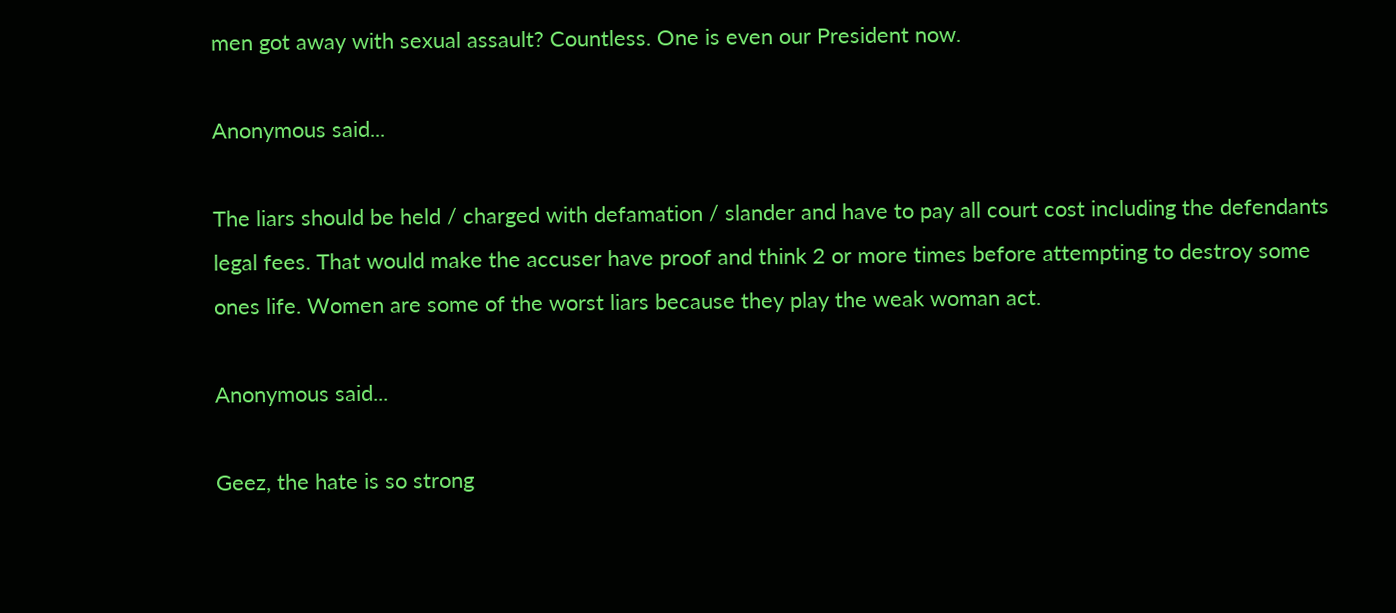men got away with sexual assault? Countless. One is even our President now.

Anonymous said...

The liars should be held / charged with defamation / slander and have to pay all court cost including the defendants legal fees. That would make the accuser have proof and think 2 or more times before attempting to destroy some ones life. Women are some of the worst liars because they play the weak woman act.

Anonymous said...

Geez, the hate is so strong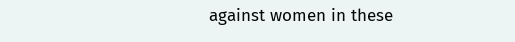against women in these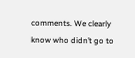comments. We clearly know who didn’t go to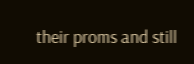their proms and still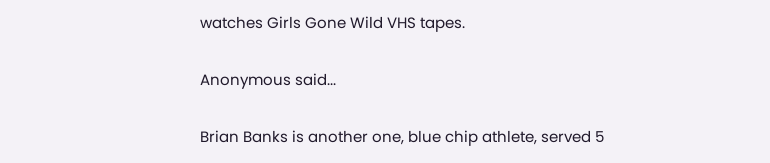watches Girls Gone Wild VHS tapes.

Anonymous said...

Brian Banks is another one, blue chip athlete, served 5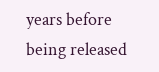years before being released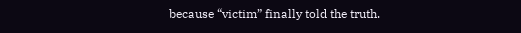because “victim” finally told the truth.